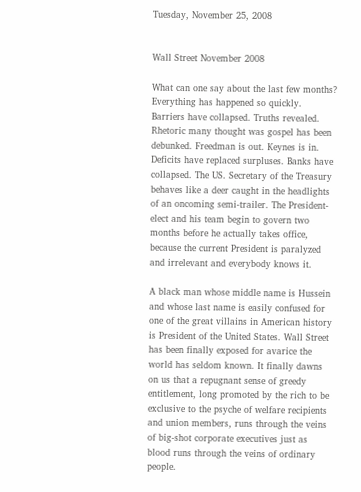Tuesday, November 25, 2008


Wall Street November 2008

What can one say about the last few months? Everything has happened so quickly. Barriers have collapsed. Truths revealed. Rhetoric many thought was gospel has been debunked. Freedman is out. Keynes is in. Deficits have replaced surpluses. Banks have collapsed. The US. Secretary of the Treasury behaves like a deer caught in the headlights of an oncoming semi-trailer. The President-elect and his team begin to govern two months before he actually takes office, because the current President is paralyzed and irrelevant and everybody knows it.

A black man whose middle name is Hussein and whose last name is easily confused for one of the great villains in American history is President of the United States. Wall Street has been finally exposed for avarice the world has seldom known. It finally dawns on us that a repugnant sense of greedy entitlement, long promoted by the rich to be exclusive to the psyche of welfare recipients and union members, runs through the veins of big-shot corporate executives just as blood runs through the veins of ordinary people.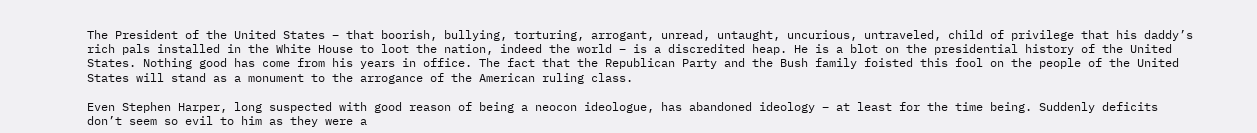The President of the United States – that boorish, bullying, torturing, arrogant, unread, untaught, uncurious, untraveled, child of privilege that his daddy’s rich pals installed in the White House to loot the nation, indeed the world – is a discredited heap. He is a blot on the presidential history of the United States. Nothing good has come from his years in office. The fact that the Republican Party and the Bush family foisted this fool on the people of the United States will stand as a monument to the arrogance of the American ruling class.

Even Stephen Harper, long suspected with good reason of being a neocon ideologue, has abandoned ideology – at least for the time being. Suddenly deficits don’t seem so evil to him as they were a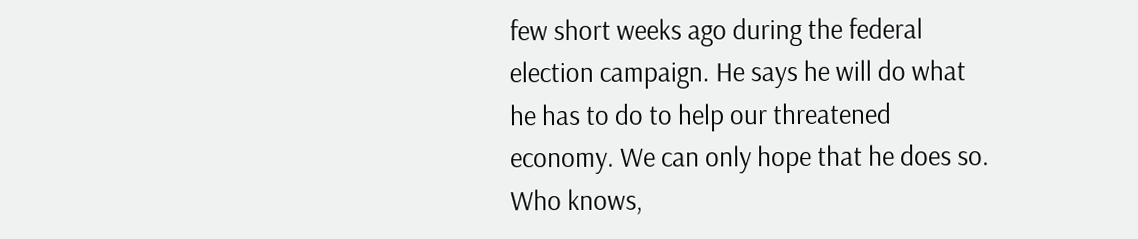few short weeks ago during the federal election campaign. He says he will do what he has to do to help our threatened economy. We can only hope that he does so. Who knows,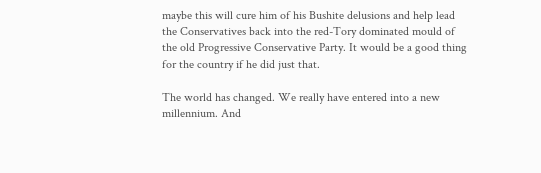maybe this will cure him of his Bushite delusions and help lead the Conservatives back into the red-Tory dominated mould of the old Progressive Conservative Party. It would be a good thing for the country if he did just that.

The world has changed. We really have entered into a new millennium. And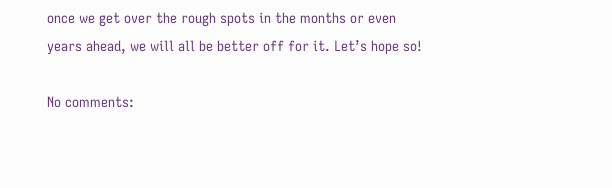once we get over the rough spots in the months or even years ahead, we will all be better off for it. Let’s hope so!

No comments: